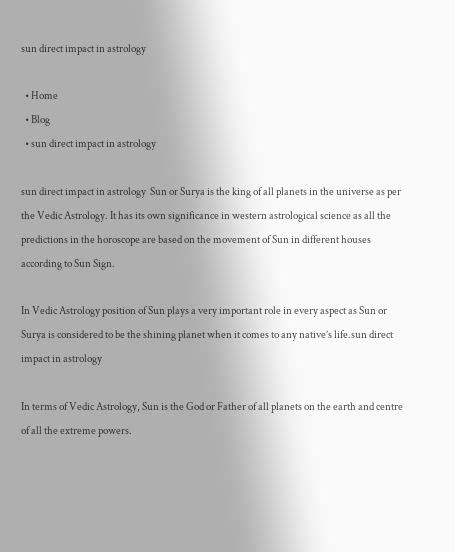sun direct impact in astrology

  • Home
  • Blog
  • sun direct impact in astrology

sun direct impact in astrology  Sun or Surya is the king of all planets in the universe as per the Vedic Astrology. It has its own significance in western astrological science as all the predictions in the horoscope are based on the movement of Sun in different houses according to Sun Sign.

In Vedic Astrology position of Sun plays a very important role in every aspect as Sun or Surya is considered to be the shining planet when it comes to any native’s life.sun direct impact in astrology

In terms of Vedic Astrology, Sun is the God or Father of all planets on the earth and centre of all the extreme powers.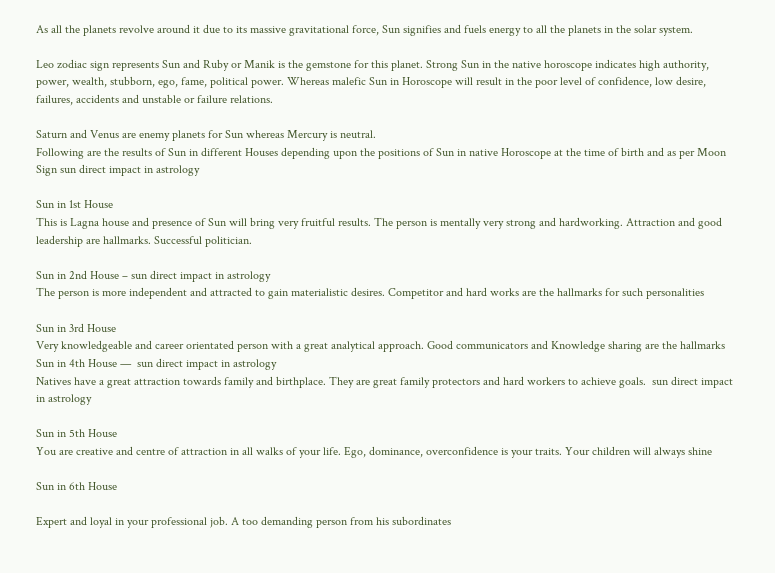As all the planets revolve around it due to its massive gravitational force, Sun signifies and fuels energy to all the planets in the solar system.

Leo zodiac sign represents Sun and Ruby or Manik is the gemstone for this planet. Strong Sun in the native horoscope indicates high authority, power, wealth, stubborn, ego, fame, political power. Whereas malefic Sun in Horoscope will result in the poor level of confidence, low desire, failures, accidents and unstable or failure relations.

Saturn and Venus are enemy planets for Sun whereas Mercury is neutral.
Following are the results of Sun in different Houses depending upon the positions of Sun in native Horoscope at the time of birth and as per Moon Sign sun direct impact in astrology

Sun in 1st House
This is Lagna house and presence of Sun will bring very fruitful results. The person is mentally very strong and hardworking. Attraction and good leadership are hallmarks. Successful politician.

Sun in 2nd House – sun direct impact in astrology
The person is more independent and attracted to gain materialistic desires. Competitor and hard works are the hallmarks for such personalities

Sun in 3rd House
Very knowledgeable and career orientated person with a great analytical approach. Good communicators and Knowledge sharing are the hallmarks
Sun in 4th House —  sun direct impact in astrology
Natives have a great attraction towards family and birthplace. They are great family protectors and hard workers to achieve goals.  sun direct impact in astrology

Sun in 5th House
You are creative and centre of attraction in all walks of your life. Ego, dominance, overconfidence is your traits. Your children will always shine

Sun in 6th House

Expert and loyal in your professional job. A too demanding person from his subordinates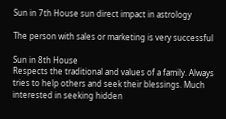Sun in 7th House sun direct impact in astrology

The person with sales or marketing is very successful

Sun in 8th House
Respects the traditional and values of a family. Always tries to help others and seek their blessings. Much interested in seeking hidden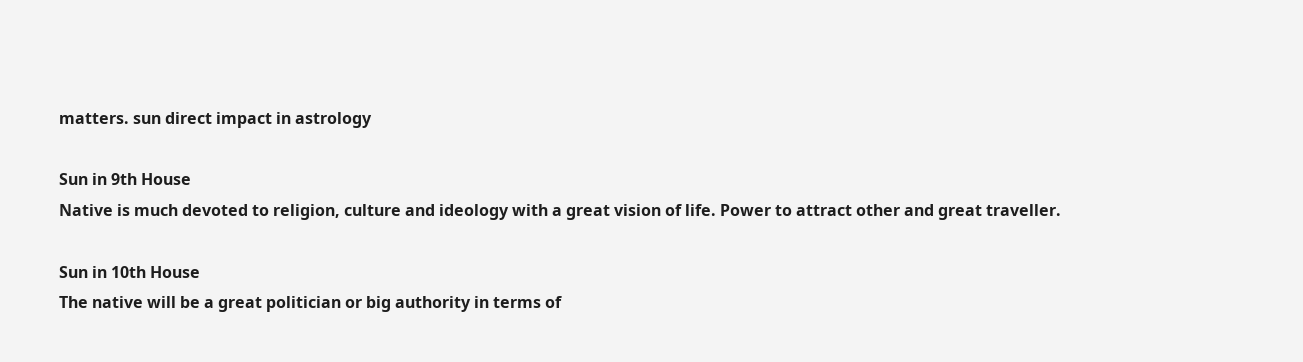matters. sun direct impact in astrology

Sun in 9th House
Native is much devoted to religion, culture and ideology with a great vision of life. Power to attract other and great traveller.

Sun in 10th House
The native will be a great politician or big authority in terms of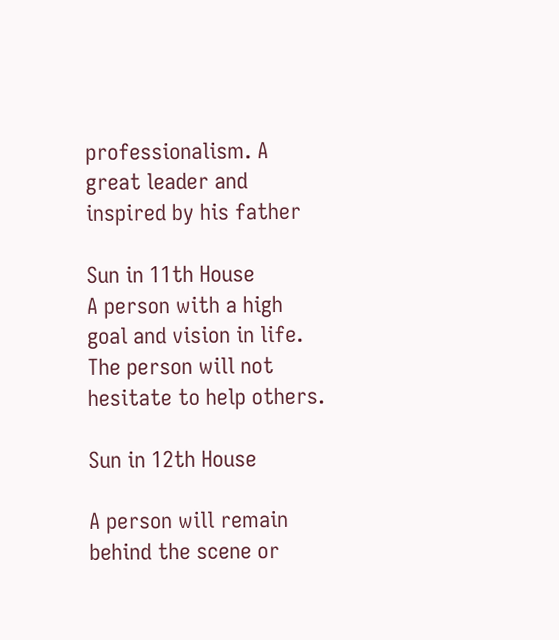professionalism. A great leader and inspired by his father

Sun in 11th House
A person with a high goal and vision in life. The person will not hesitate to help others.

Sun in 12th House

A person will remain behind the scene or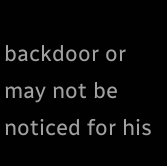backdoor or may not be noticed for his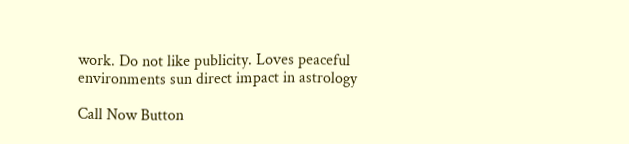work. Do not like publicity. Loves peaceful environments sun direct impact in astrology

Call Now Button